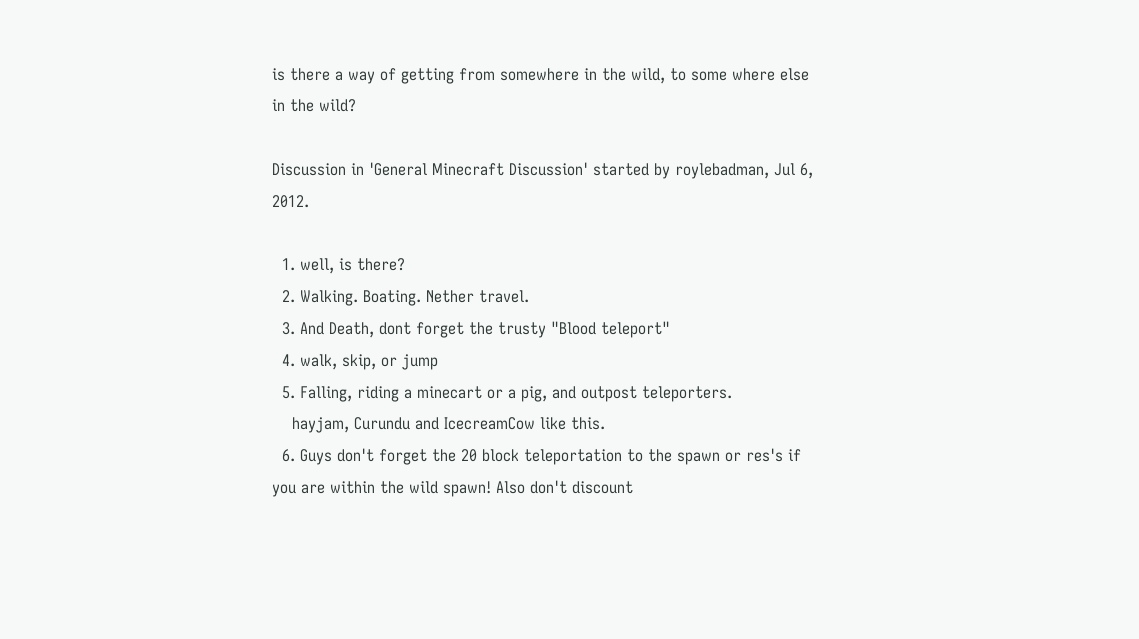is there a way of getting from somewhere in the wild, to some where else in the wild?

Discussion in 'General Minecraft Discussion' started by roylebadman, Jul 6, 2012.

  1. well, is there?
  2. Walking. Boating. Nether travel.
  3. And Death, dont forget the trusty "Blood teleport"
  4. walk, skip, or jump
  5. Falling, riding a minecart or a pig, and outpost teleporters.
    hayjam, Curundu and IcecreamCow like this.
  6. Guys don't forget the 20 block teleportation to the spawn or res's if you are within the wild spawn! Also don't discount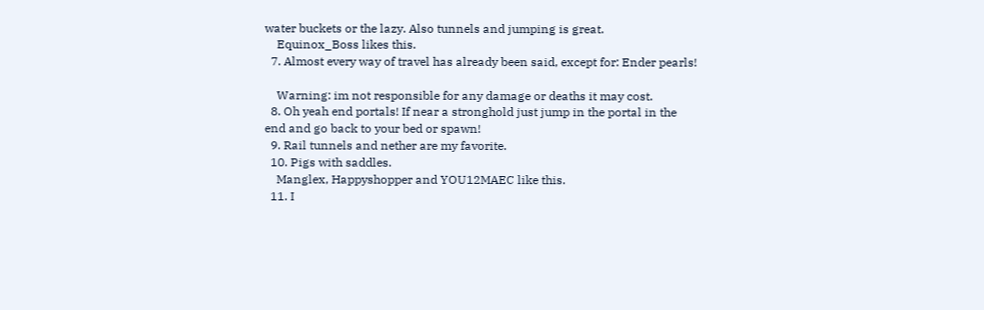water buckets or the lazy. Also tunnels and jumping is great.
    Equinox_Boss likes this.
  7. Almost every way of travel has already been said, except for: Ender pearls!

    Warning: im not responsible for any damage or deaths it may cost.
  8. Oh yeah end portals! If near a stronghold just jump in the portal in the end and go back to your bed or spawn!
  9. Rail tunnels and nether are my favorite.
  10. Pigs with saddles.
    Manglex, Happyshopper and YOU12MAEC like this.
  11. I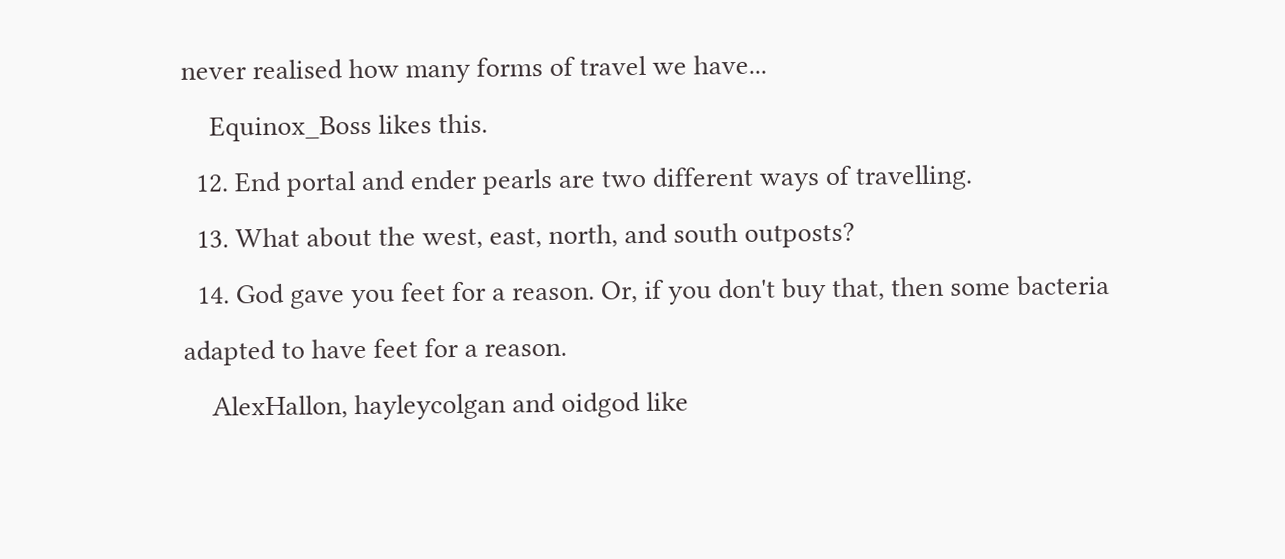never realised how many forms of travel we have...
    Equinox_Boss likes this.
  12. End portal and ender pearls are two different ways of travelling.
  13. What about the west, east, north, and south outposts?
  14. God gave you feet for a reason. Or, if you don't buy that, then some bacteria adapted to have feet for a reason.
    AlexHallon, hayleycolgan and oidgod like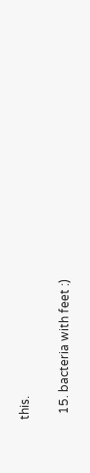this.

  15. bacteria with feet :)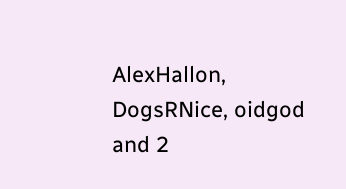AlexHallon, DogsRNice, oidgod and 2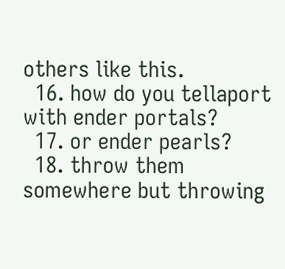others like this.
  16. how do you tellaport with ender portals?
  17. or ender pearls?
  18. throw them somewhere but throwing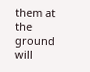them at the ground will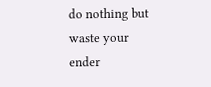do nothing but waste your ender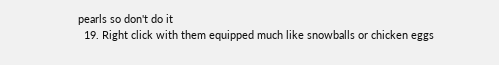pearls so don't do it
  19. Right click with them equipped much like snowballs or chicken eggs